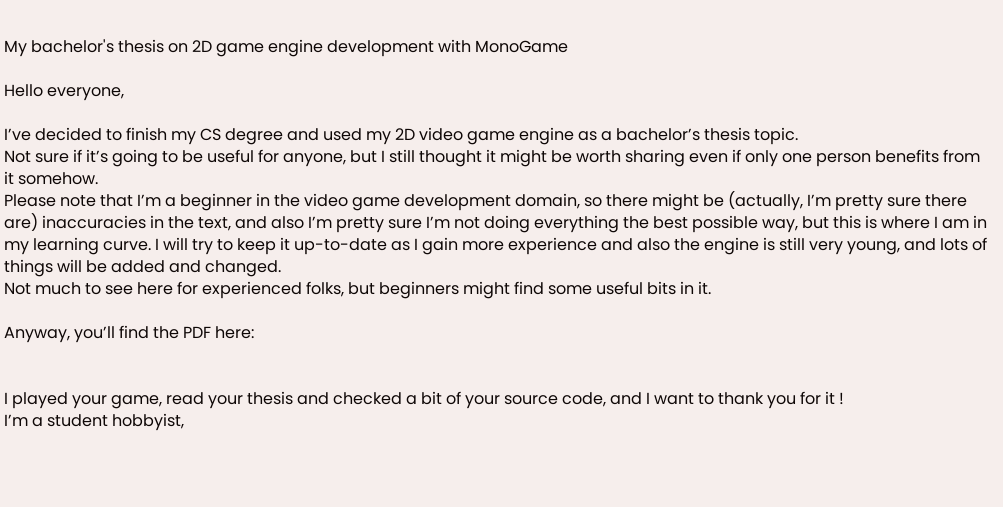My bachelor's thesis on 2D game engine development with MonoGame

Hello everyone,

I’ve decided to finish my CS degree and used my 2D video game engine as a bachelor’s thesis topic.
Not sure if it’s going to be useful for anyone, but I still thought it might be worth sharing even if only one person benefits from it somehow.
Please note that I’m a beginner in the video game development domain, so there might be (actually, I’m pretty sure there are) inaccuracies in the text, and also I’m pretty sure I’m not doing everything the best possible way, but this is where I am in my learning curve. I will try to keep it up-to-date as I gain more experience and also the engine is still very young, and lots of things will be added and changed.
Not much to see here for experienced folks, but beginners might find some useful bits in it.

Anyway, you’ll find the PDF here:


I played your game, read your thesis and checked a bit of your source code, and I want to thank you for it !
I’m a student hobbyist,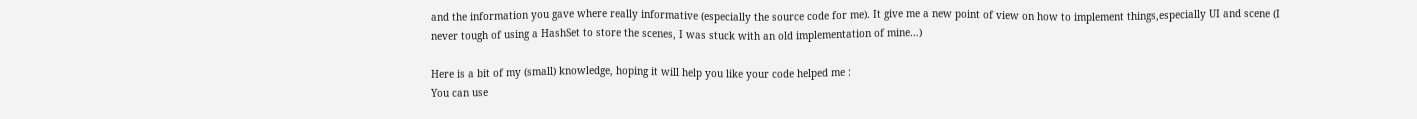and the information you gave where really informative (especially the source code for me). It give me a new point of view on how to implement things,especially UI and scene (I never tough of using a HashSet to store the scenes, I was stuck with an old implementation of mine…)

Here is a bit of my (small) knowledge, hoping it will help you like your code helped me :
You can use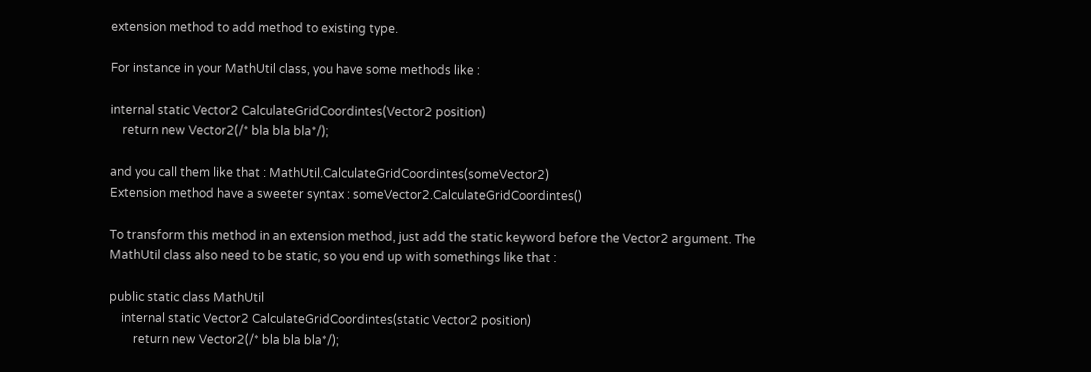extension method to add method to existing type.

For instance in your MathUtil class, you have some methods like :

internal static Vector2 CalculateGridCoordintes(Vector2 position)
    return new Vector2(/* bla bla bla*/);

and you call them like that : MathUtil.CalculateGridCoordintes(someVector2)
Extension method have a sweeter syntax : someVector2.CalculateGridCoordintes()

To transform this method in an extension method, just add the static keyword before the Vector2 argument. The MathUtil class also need to be static, so you end up with somethings like that :

public static class MathUtil
    internal static Vector2 CalculateGridCoordintes(static Vector2 position)
        return new Vector2(/* bla bla bla*/);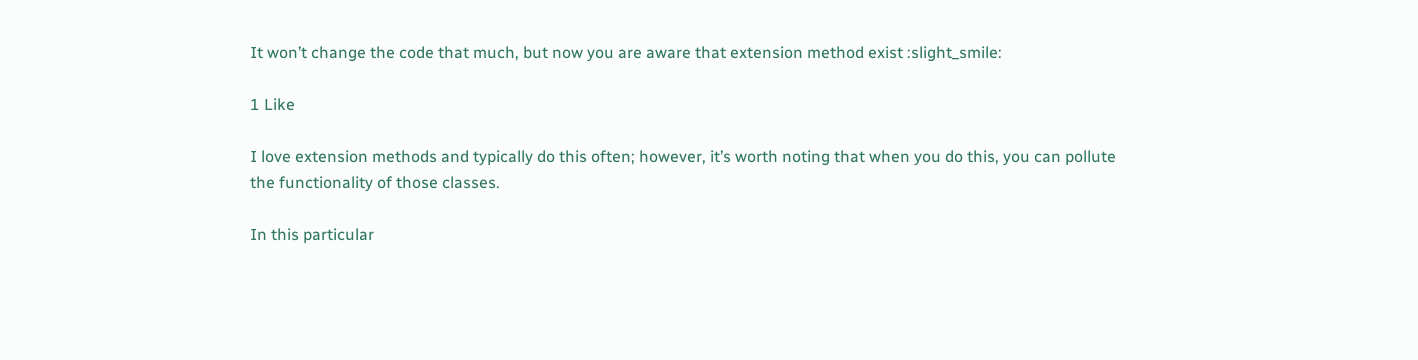It won’t change the code that much, but now you are aware that extension method exist :slight_smile:

1 Like

I love extension methods and typically do this often; however, it’s worth noting that when you do this, you can pollute the functionality of those classes.

In this particular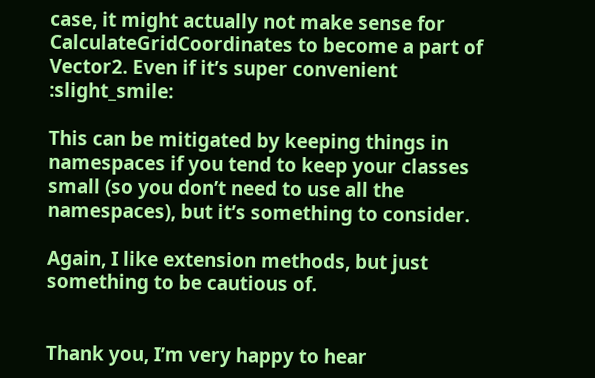case, it might actually not make sense for CalculateGridCoordinates to become a part of Vector2. Even if it’s super convenient :slight_smile:

This can be mitigated by keeping things in namespaces if you tend to keep your classes small (so you don’t need to use all the namespaces), but it’s something to consider.

Again, I like extension methods, but just something to be cautious of.


Thank you, I’m very happy to hear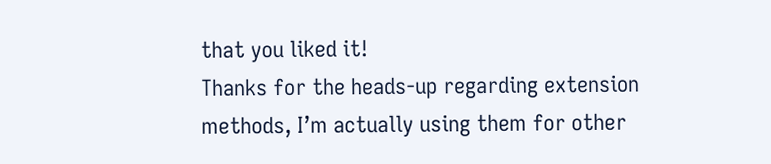that you liked it!
Thanks for the heads-up regarding extension methods, I’m actually using them for other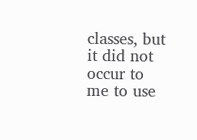classes, but it did not occur to me to use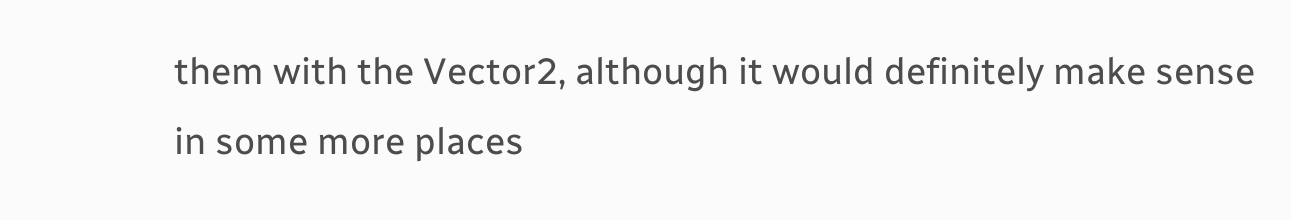them with the Vector2, although it would definitely make sense in some more places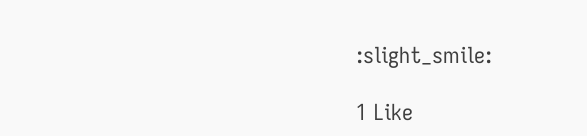:slight_smile:

1 Like